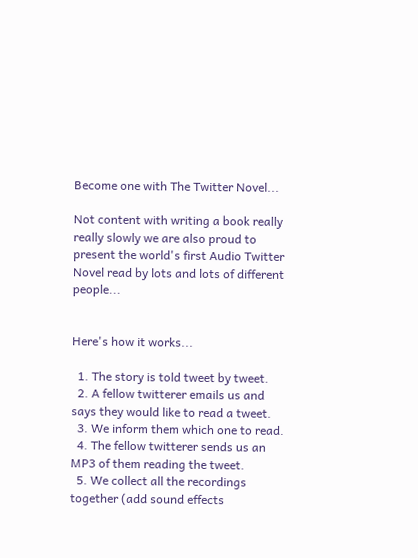Become one with The Twitter Novel...

Not content with writing a book really really slowly we are also proud to present the world's first Audio Twitter Novel read by lots and lots of different people...


Here's how it works...

  1. The story is told tweet by tweet.
  2. A fellow twitterer emails us and says they would like to read a tweet.
  3. We inform them which one to read.
  4. The fellow twitterer sends us an MP3 of them reading the tweet.
  5. We collect all the recordings together (add sound effects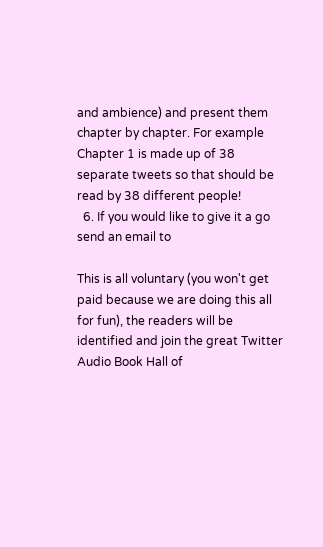and ambience) and present them chapter by chapter. For example Chapter 1 is made up of 38 separate tweets so that should be read by 38 different people!
  6. If you would like to give it a go send an email to

This is all voluntary (you won't get paid because we are doing this all for fun), the readers will be identified and join the great Twitter Audio Book Hall of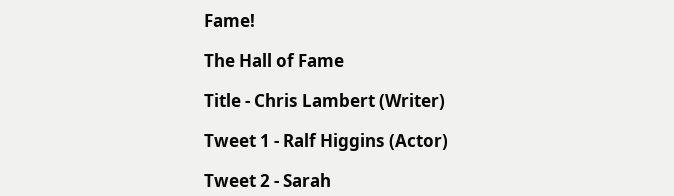Fame!

The Hall of Fame

Title - Chris Lambert (Writer)

Tweet 1 - Ralf Higgins (Actor)

Tweet 2 - Sarah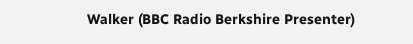Walker (BBC Radio Berkshire Presenter)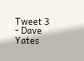Tweet 3 - Dave Yates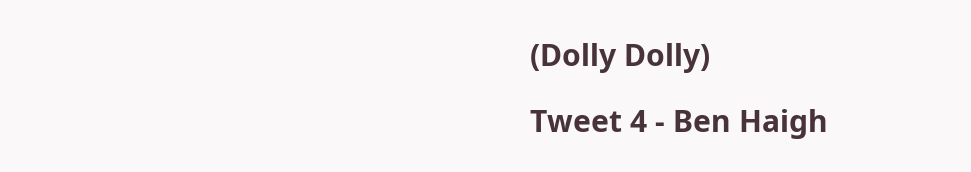(Dolly Dolly)

Tweet 4 - Ben Haigh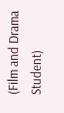(Film and Drama Student)